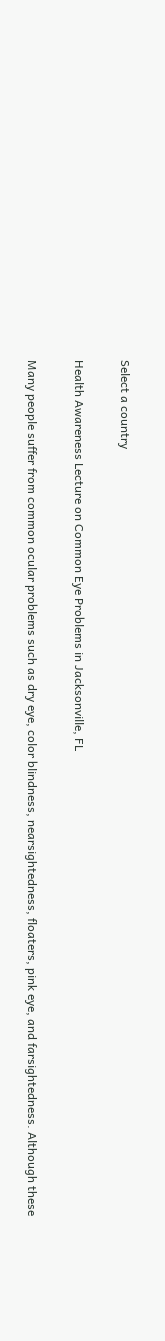Select a country

Health Awareness Lecture on Common Eye Problems in Jacksonville, FL

Many people suffer from common ocular problems such as dry eye, color blindness, nearsightedness, floaters, pink eye, and farsightedness. Although these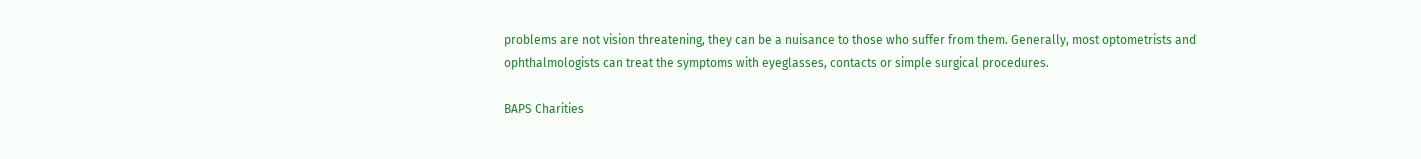problems are not vision threatening, they can be a nuisance to those who suffer from them. Generally, most optometrists and ophthalmologists can treat the symptoms with eyeglasses, contacts or simple surgical procedures.

BAPS Charities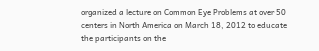organized a lecture on Common Eye Problems at over 50 centers in North America on March 18, 2012 to educate the participants on the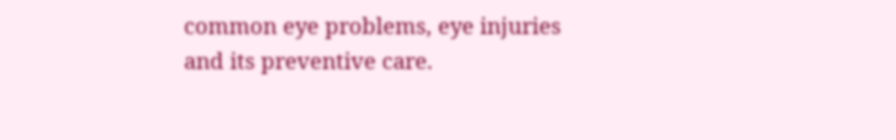common eye problems, eye injuries and its preventive care.